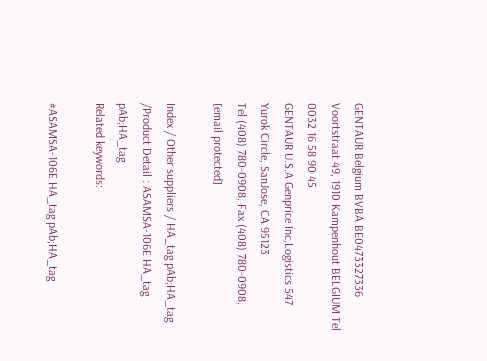GENTAUR Belgium BVBA BE0473327336 Voortstraat 49, 1910 Kampenhout BELGIUM Tel 0032 16 58 90 45
GENTAUR U.S.A Genprice Inc,Logistics 547 Yurok Circle, SanJose, CA 95123
Tel (408) 780-0908, Fax (408) 780-0908, [email protected]

Index / Other suppliers / HA_tag pAb;HA_tag /Product Detail : ASAMSA-106E HA_tag pAb;HA_tag
Related keywords:

#ASAMSA-106E HA_tag pAb;HA_tag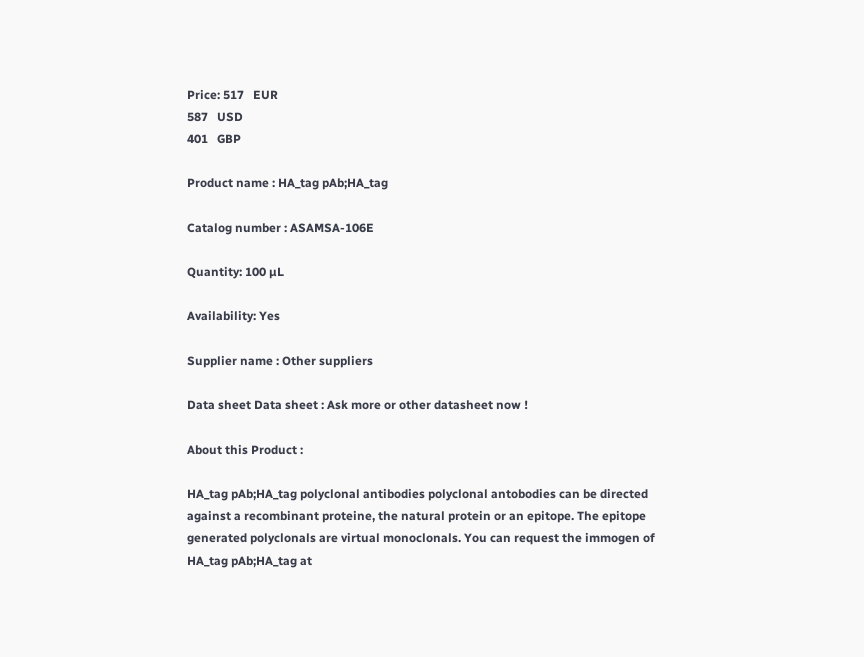Price: 517   EUR
587   USD
401   GBP

Product name : HA_tag pAb;HA_tag

Catalog number : ASAMSA-106E

Quantity: 100 µL

Availability: Yes

Supplier name : Other suppliers

Data sheet Data sheet : Ask more or other datasheet now !

About this Product :

HA_tag pAb;HA_tag polyclonal antibodies polyclonal antobodies can be directed against a recombinant proteine, the natural protein or an epitope. The epitope generated polyclonals are virtual monoclonals. You can request the immogen of HA_tag pAb;HA_tag at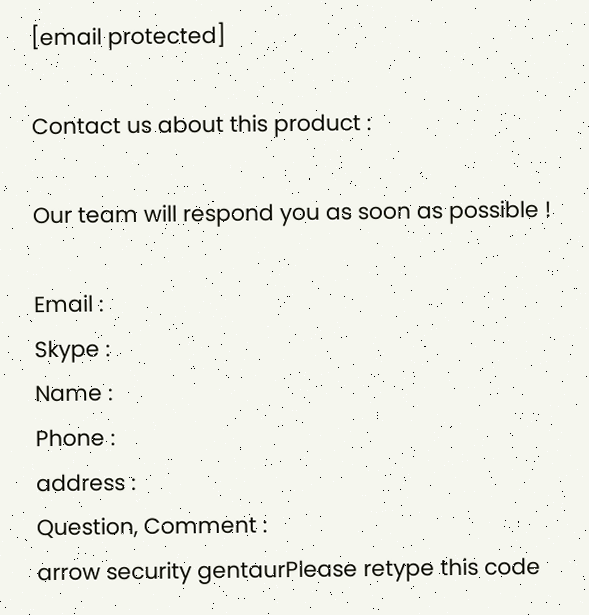[email protected]

Contact us about this product :

Our team will respond you as soon as possible !

Email :
Skype :
Name :
Phone :
address :
Question, Comment :
arrow security gentaurPlease retype this code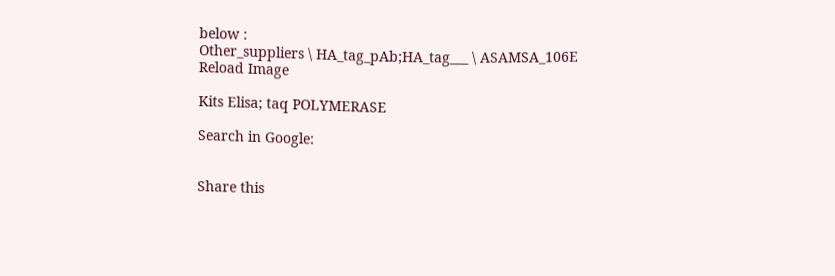below :
Other_suppliers \ HA_tag_pAb;HA_tag___ \ ASAMSA_106E
Reload Image

Kits Elisa; taq POLYMERASE

Search in Google:


Share this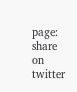page:
share on twitter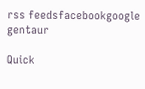rss feedsfacebookgoogle gentaur

Quick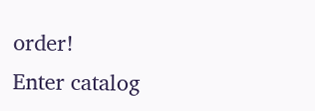order!
Enter catalog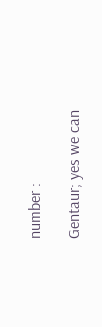number :

Gentaur; yes we can